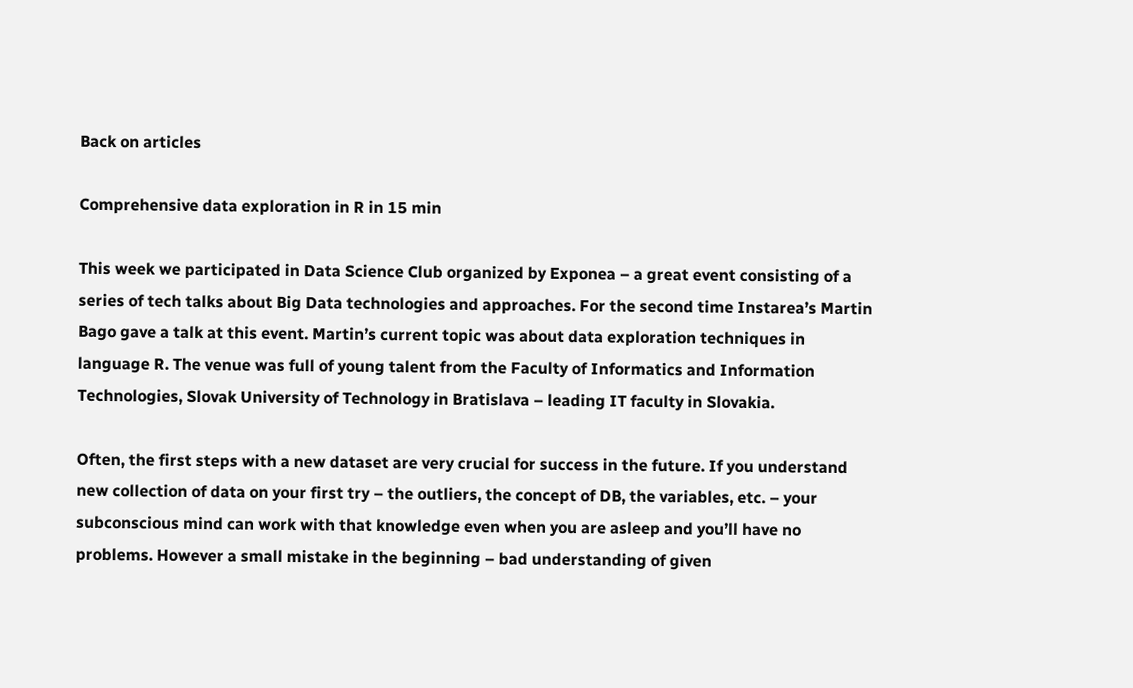Back on articles

Comprehensive data exploration in R in 15 min

This week we participated in Data Science Club organized by Exponea – a great event consisting of a series of tech talks about Big Data technologies and approaches. For the second time Instarea’s Martin Bago gave a talk at this event. Martin’s current topic was about data exploration techniques in language R. The venue was full of young talent from the Faculty of Informatics and Information Technologies, Slovak University of Technology in Bratislava – leading IT faculty in Slovakia.

Often, the first steps with a new dataset are very crucial for success in the future. If you understand new collection of data on your first try – the outliers, the concept of DB, the variables, etc. – your subconscious mind can work with that knowledge even when you are asleep and you’ll have no problems. However a small mistake in the beginning – bad understanding of given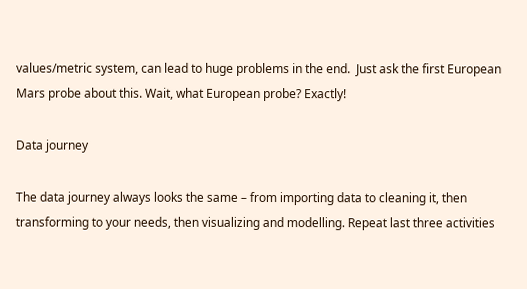values/metric system, can lead to huge problems in the end.  Just ask the first European Mars probe about this. Wait, what European probe? Exactly!

Data journey

The data journey always looks the same – from importing data to cleaning it, then transforming to your needs, then visualizing and modelling. Repeat last three activities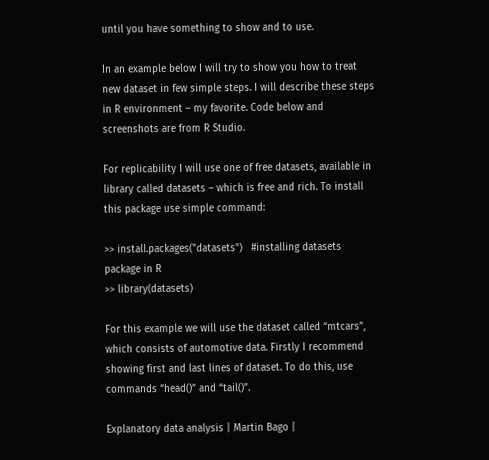until you have something to show and to use.

In an example below I will try to show you how to treat new dataset in few simple steps. I will describe these steps in R environment – my favorite. Code below and screenshots are from R Studio.

For replicability I will use one of free datasets, available in library called datasets – which is free and rich. To install this package use simple command:

>> install.packages("datasets")   #installing datasets package in R
>> library(datasets)

For this example we will use the dataset called “mtcars”, which consists of automotive data. Firstly I recommend showing first and last lines of dataset. To do this, use commands “head()” and “tail()”.

Explanatory data analysis | Martin Bago |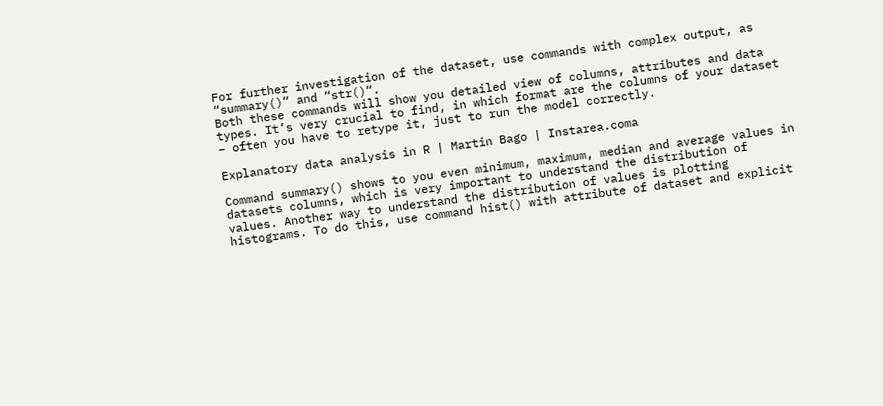For further investigation of the dataset, use commands with complex output, as “summary()“ and “str()“.
Both these commands will show you detailed view of columns, attributes and data types. It’s very crucial to find, in which format are the columns of your dataset – often you have to retype it, just to run the model correctly.

Explanatory data analysis in R | Martin Bago | Instarea.coma

Command summary() shows to you even minimum, maximum, median and average values in datasets columns, which is very important to understand the distribution of values. Another way to understand the distribution of values is plotting histograms. To do this, use command hist() with attribute of dataset and explicit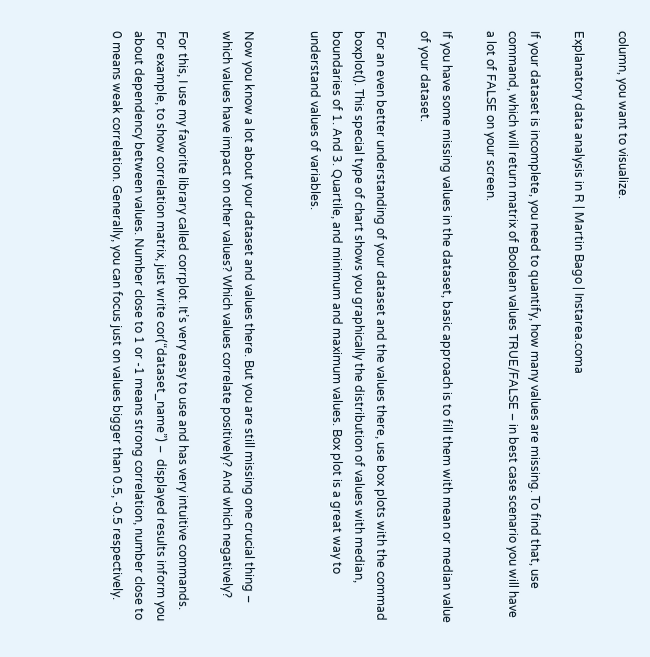column, you want to visualize.

Explanatory data analysis in R | Martin Bago | Instarea.coma

If your dataset is incomplete, you need to quantify, how many values are missing. To find that, use command, which will return matrix of Boolean values TRUE/FALSE – in best case scenario you will have a lot of FALSE on your screen.

If you have some missing values in the dataset, basic approach is to fill them with mean or median value of your dataset.

For an even better understanding of your dataset and the values there, use box plots with the commad boxplot(). This special type of chart shows you graphically the distribution of values with median, boundaries of 1. And 3. Quartile, and minimum and maximum values. Box plot is a great way to understand values of variables.


Now you know a lot about your dataset and values there. But you are still missing one crucial thing – which values have impact on other values? Which values correlate positively? And which negatively?

For this, I use my favorite library called corrplot. It’s very easy to use and has very intuitive commands. For example, to show correlation matrix, just write cor(“dataset_name”) –  displayed results inform you about dependency between values. Number close to 1 or -1 means strong correlation, number close to 0 means weak correlation. Generally, you can focus just on values bigger than 0.5, -0.5 respectively.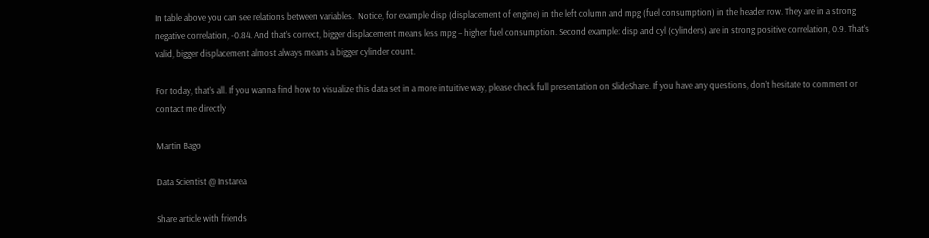In table above you can see relations between variables.  Notice, for example disp (displacement of engine) in the left column and mpg (fuel consumption) in the header row. They are in a strong negative correlation, -0.84. And that’s correct, bigger displacement means less mpg – higher fuel consumption. Second example: disp and cyl (cylinders) are in strong positive correlation, 0.9. That’s valid, bigger displacement almost always means a bigger cylinder count.

For today, that’s all. If you wanna find how to visualize this data set in a more intuitive way, please check full presentation on SlideShare. If you have any questions, don’t hesitate to comment or contact me directly

Martin Bago

Data Scientist @ Instarea

Share article with friends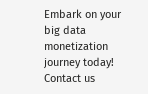Embark on your big data monetization journey today! Contact us